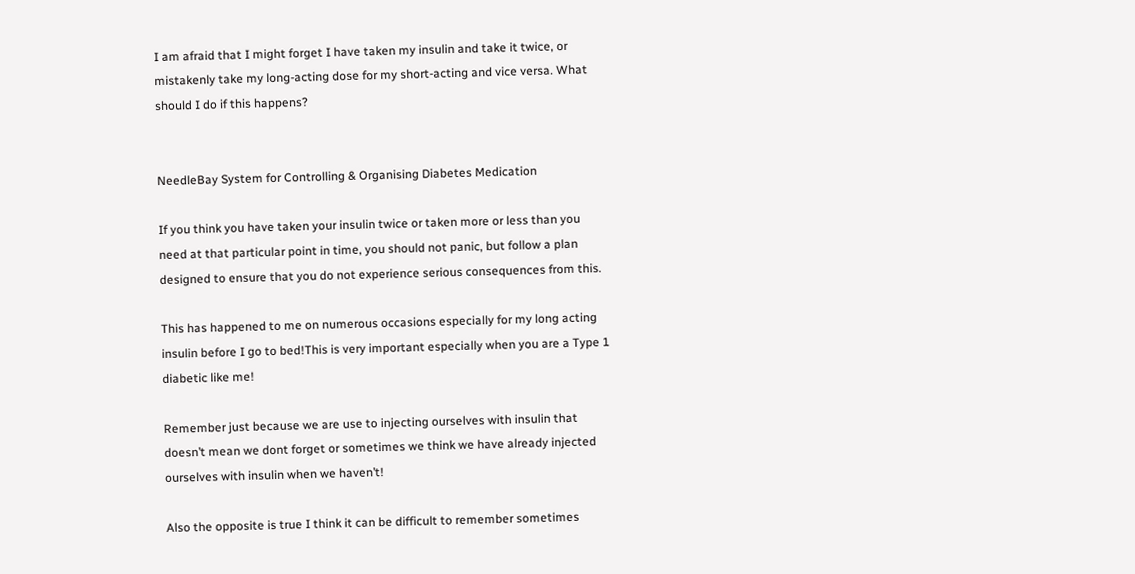I am afraid that I might forget I have taken my insulin and take it twice, or mistakenly take my long-acting dose for my short-acting and vice versa. What should I do if this happens?


NeedleBay System for Controlling & Organising Diabetes Medication

If you think you have taken your insulin twice or taken more or less than you need at that particular point in time, you should not panic, but follow a plan designed to ensure that you do not experience serious consequences from this.

This has happened to me on numerous occasions especially for my long acting insulin before I go to bed!This is very important especially when you are a Type 1 diabetic like me!

Remember just because we are use to injecting ourselves with insulin that doesn’t mean we dont forget or sometimes we think we have already injected ourselves with insulin when we haven’t!

Also the opposite is true I think it can be difficult to remember sometimes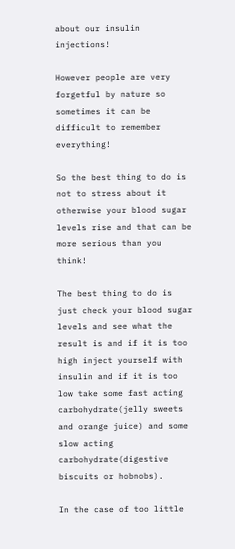about our insulin injections!

However people are very forgetful by nature so sometimes it can be difficult to remember everything!

So the best thing to do is not to stress about it otherwise your blood sugar levels rise and that can be more serious than you think!

The best thing to do is just check your blood sugar levels and see what the result is and if it is too high inject yourself with insulin and if it is too low take some fast acting carbohydrate(jelly sweets and orange juice) and some slow acting carbohydrate(digestive biscuits or hobnobs).

In the case of too little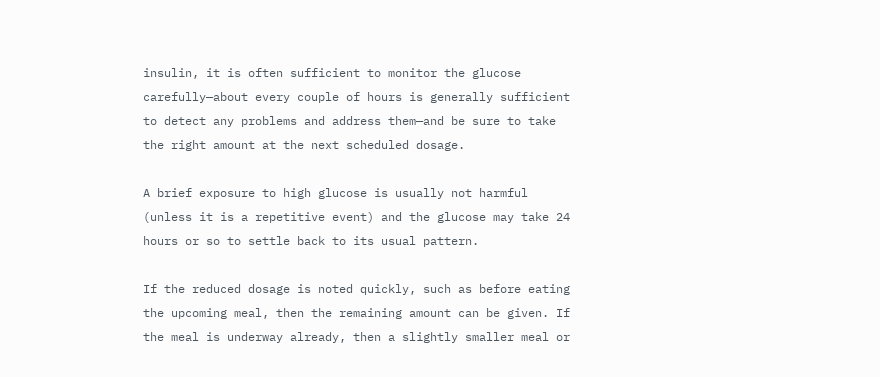insulin, it is often sufficient to monitor the glucose carefully—about every couple of hours is generally sufficient to detect any problems and address them—and be sure to take the right amount at the next scheduled dosage.

A brief exposure to high glucose is usually not harmful (unless it is a repetitive event) and the glucose may take 24 hours or so to settle back to its usual pattern.

If the reduced dosage is noted quickly, such as before eating the upcoming meal, then the remaining amount can be given. If the meal is underway already, then a slightly smaller meal or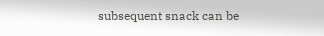subsequent snack can be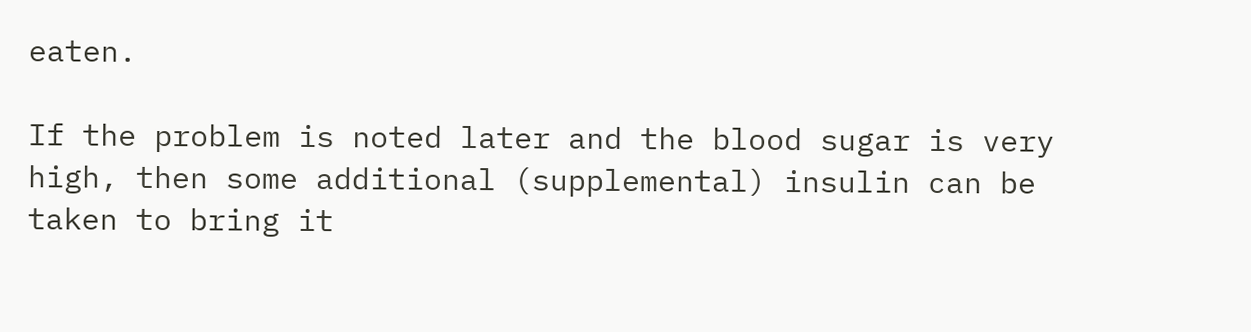eaten.

If the problem is noted later and the blood sugar is very high, then some additional (supplemental) insulin can be taken to bring it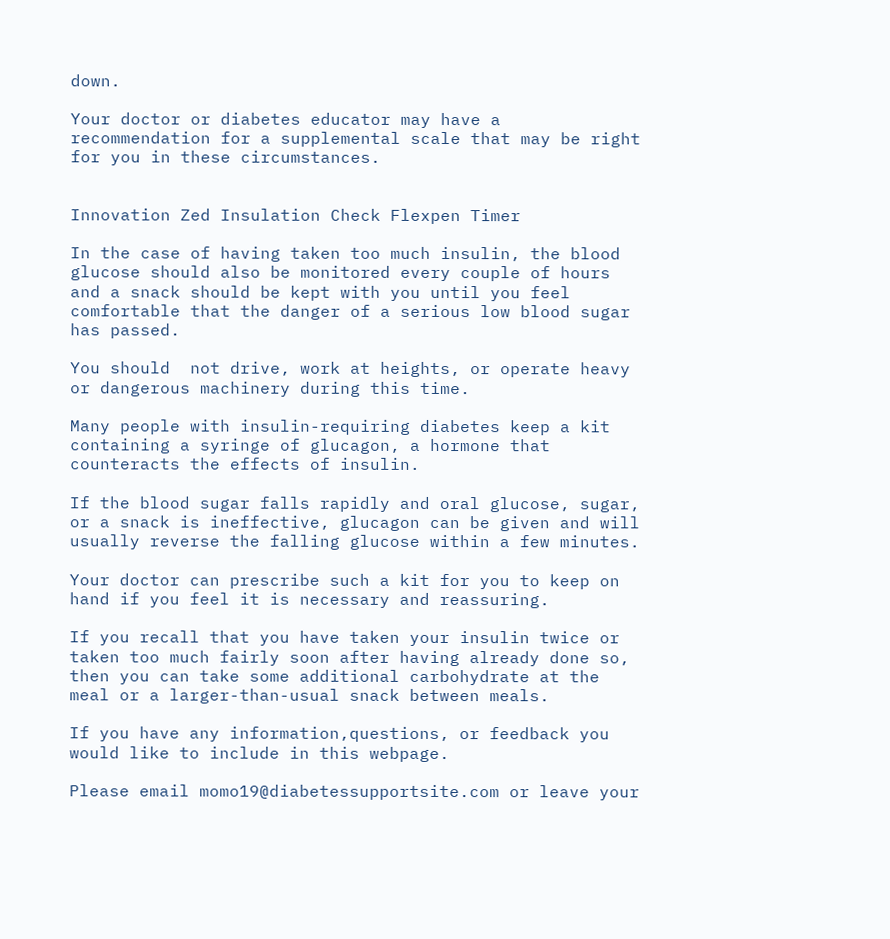down.

Your doctor or diabetes educator may have a recommendation for a supplemental scale that may be right for you in these circumstances.


Innovation Zed Insulation Check Flexpen Timer

In the case of having taken too much insulin, the blood glucose should also be monitored every couple of hours and a snack should be kept with you until you feel comfortable that the danger of a serious low blood sugar has passed.

You should  not drive, work at heights, or operate heavy or dangerous machinery during this time.

Many people with insulin-requiring diabetes keep a kit containing a syringe of glucagon, a hormone that counteracts the effects of insulin.

If the blood sugar falls rapidly and oral glucose, sugar, or a snack is ineffective, glucagon can be given and will usually reverse the falling glucose within a few minutes.

Your doctor can prescribe such a kit for you to keep on hand if you feel it is necessary and reassuring.

If you recall that you have taken your insulin twice or taken too much fairly soon after having already done so, then you can take some additional carbohydrate at the meal or a larger-than-usual snack between meals.

If you have any information,questions, or feedback you would like to include in this webpage.

Please email momo19@diabetessupportsite.com or leave your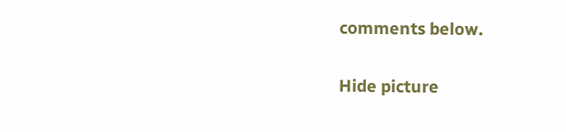comments below.

Hide picture